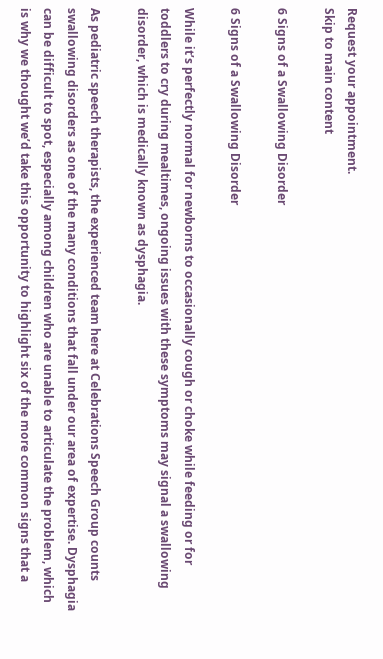Request your appointment.
Skip to main content

6 Signs of a Swallowing Disorder

6 Signs of a Swallowing Disorder

While it’s perfectly normal for newborns to occasionally cough or choke while feeding or for toddlers to cry during mealtimes, ongoing issues with these symptoms may signal a swallowing disorder, which is medically known as dysphagia.

As pediatric speech therapists, the experienced team here at Celebrations Speech Group counts swallowing disorders as one of the many conditions that fall under our area of expertise. Dysphagia can be difficult to spot, especially among children who are unable to articulate the problem, which is why we thought we’d take this opportunity to highlight six of the more common signs that a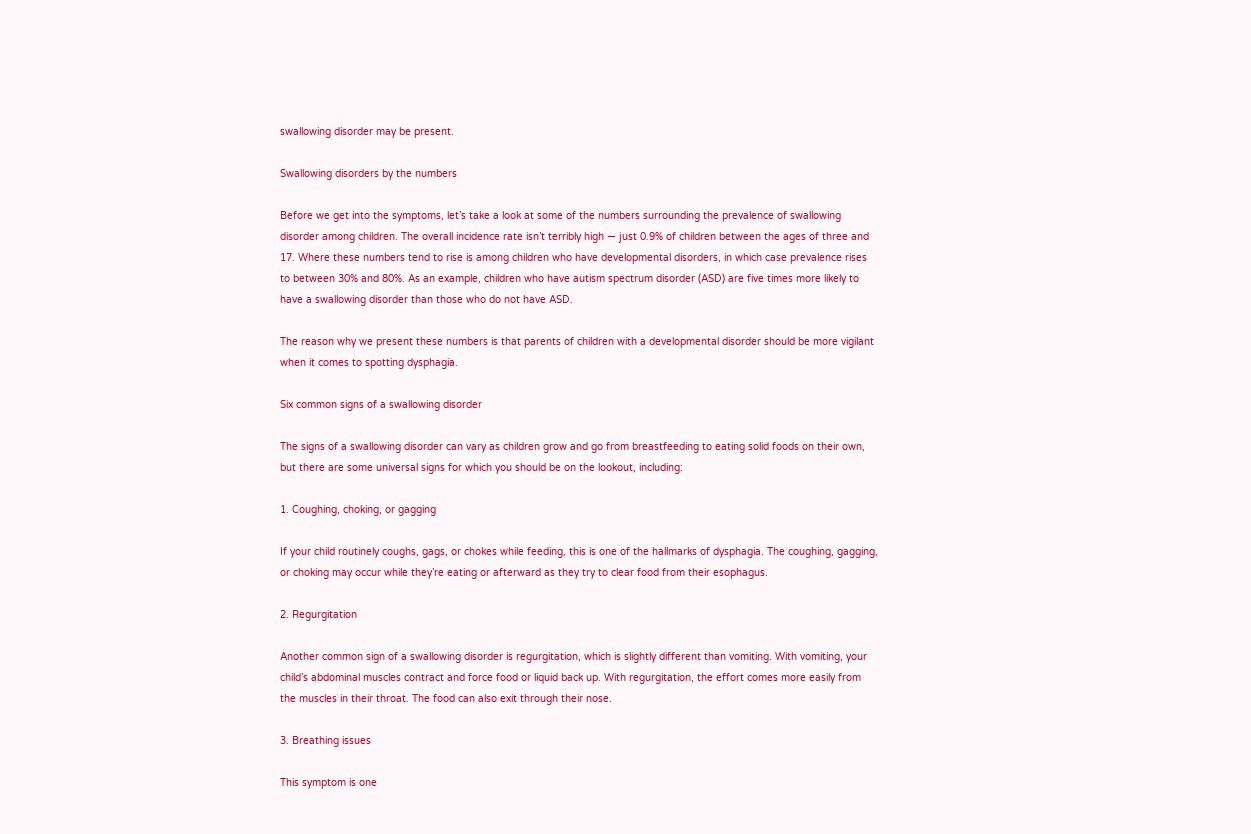swallowing disorder may be present.

Swallowing disorders by the numbers

Before we get into the symptoms, let’s take a look at some of the numbers surrounding the prevalence of swallowing disorder among children. The overall incidence rate isn’t terribly high — just 0.9% of children between the ages of three and 17. Where these numbers tend to rise is among children who have developmental disorders, in which case prevalence rises to between 30% and 80%. As an example, children who have autism spectrum disorder (ASD) are five times more likely to have a swallowing disorder than those who do not have ASD.

The reason why we present these numbers is that parents of children with a developmental disorder should be more vigilant when it comes to spotting dysphagia.

Six common signs of a swallowing disorder

The signs of a swallowing disorder can vary as children grow and go from breastfeeding to eating solid foods on their own, but there are some universal signs for which you should be on the lookout, including:

1. Coughing, choking, or gagging

If your child routinely coughs, gags, or chokes while feeding, this is one of the hallmarks of dysphagia. The coughing, gagging, or choking may occur while they’re eating or afterward as they try to clear food from their esophagus.

2. Regurgitation

Another common sign of a swallowing disorder is regurgitation, which is slightly different than vomiting. With vomiting, your child’s abdominal muscles contract and force food or liquid back up. With regurgitation, the effort comes more easily from the muscles in their throat. The food can also exit through their nose.

3. Breathing issues

This symptom is one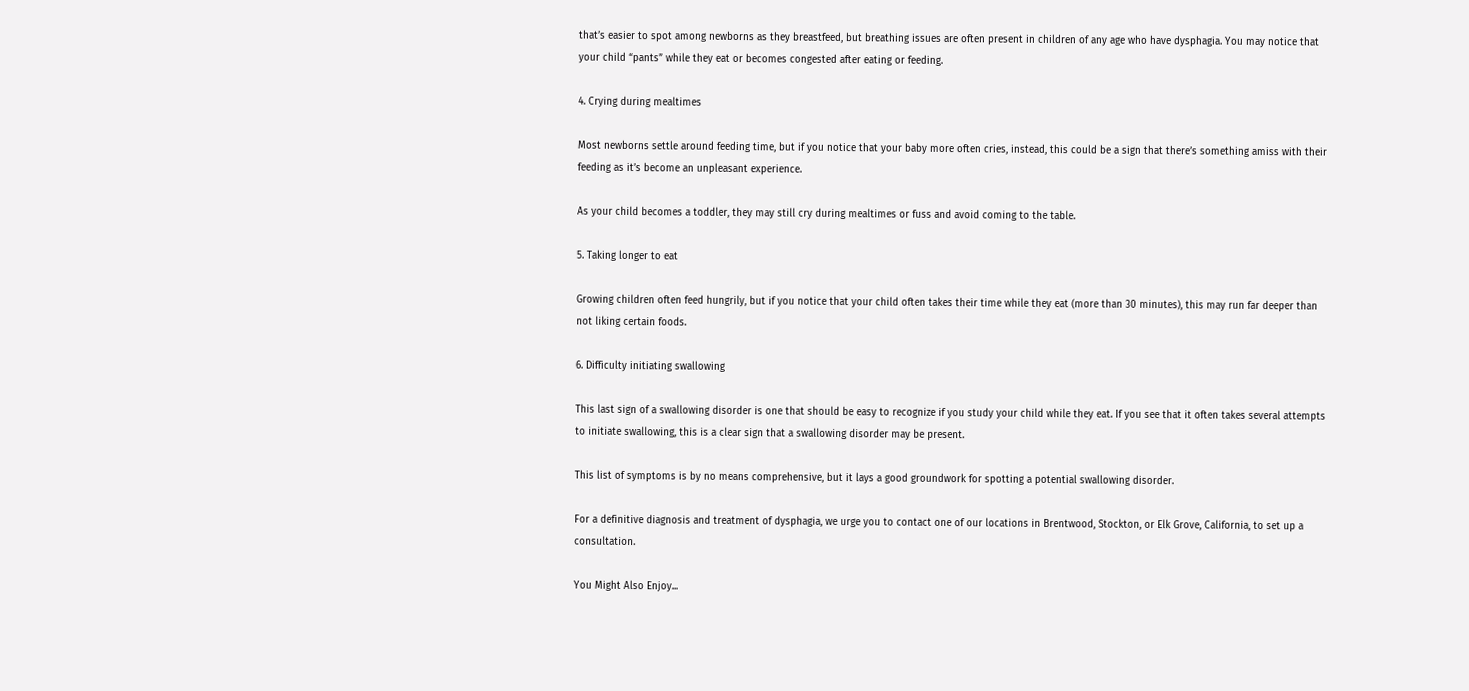that’s easier to spot among newborns as they breastfeed, but breathing issues are often present in children of any age who have dysphagia. You may notice that your child “pants” while they eat or becomes congested after eating or feeding.

4. Crying during mealtimes

Most newborns settle around feeding time, but if you notice that your baby more often cries, instead, this could be a sign that there’s something amiss with their feeding as it’s become an unpleasant experience.

As your child becomes a toddler, they may still cry during mealtimes or fuss and avoid coming to the table.

5. Taking longer to eat

Growing children often feed hungrily, but if you notice that your child often takes their time while they eat (more than 30 minutes), this may run far deeper than not liking certain foods.

6. Difficulty initiating swallowing

This last sign of a swallowing disorder is one that should be easy to recognize if you study your child while they eat. If you see that it often takes several attempts to initiate swallowing, this is a clear sign that a swallowing disorder may be present.

This list of symptoms is by no means comprehensive, but it lays a good groundwork for spotting a potential swallowing disorder.

For a definitive diagnosis and treatment of dysphagia, we urge you to contact one of our locations in Brentwood, Stockton, or Elk Grove, California, to set up a consultation.

You Might Also Enjoy...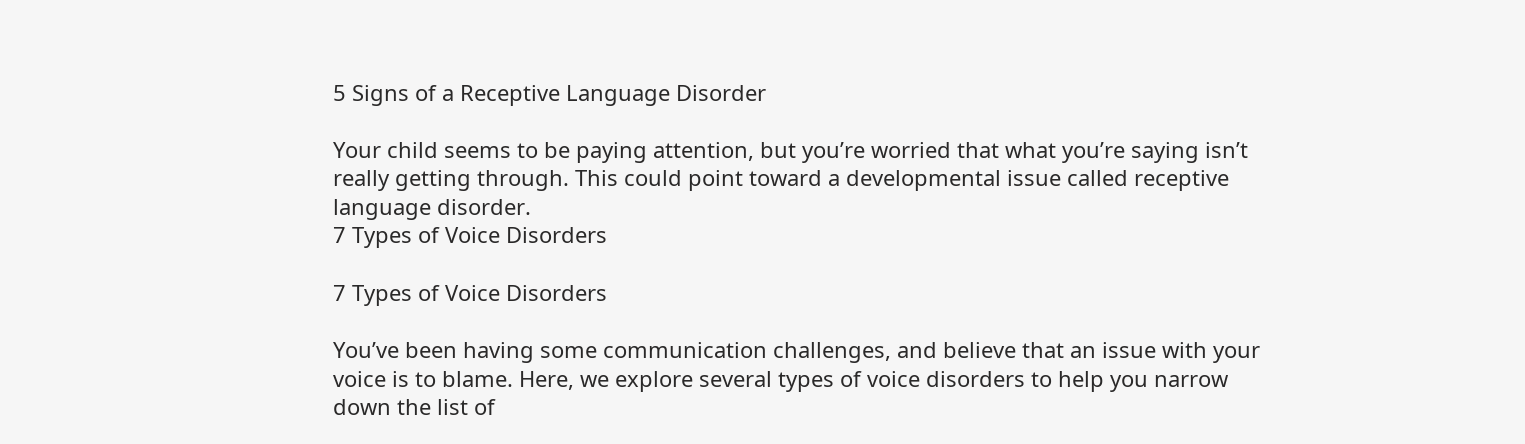5 Signs of a Receptive Language Disorder

Your child seems to be paying attention, but you’re worried that what you’re saying isn’t really getting through. This could point toward a developmental issue called receptive language disorder.
7 Types of Voice Disorders

7 Types of Voice Disorders

You’ve been having some communication challenges, and believe that an issue with your voice is to blame. Here, we explore several types of voice disorders to help you narrow down the list of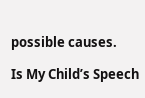possible causes.

Is My Child’s Speech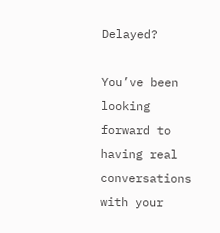Delayed?

You’ve been looking forward to having real conversations with your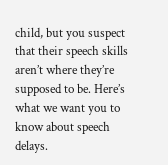child, but you suspect that their speech skills aren’t where they’re supposed to be. Here’s what we want you to know about speech delays.